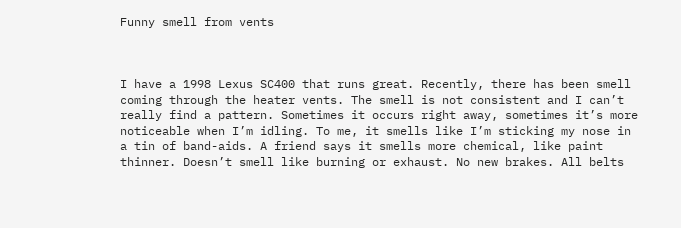Funny smell from vents



I have a 1998 Lexus SC400 that runs great. Recently, there has been smell coming through the heater vents. The smell is not consistent and I can’t really find a pattern. Sometimes it occurs right away, sometimes it’s more noticeable when I’m idling. To me, it smells like I’m sticking my nose in a tin of band-aids. A friend says it smells more chemical, like paint thinner. Doesn’t smell like burning or exhaust. No new brakes. All belts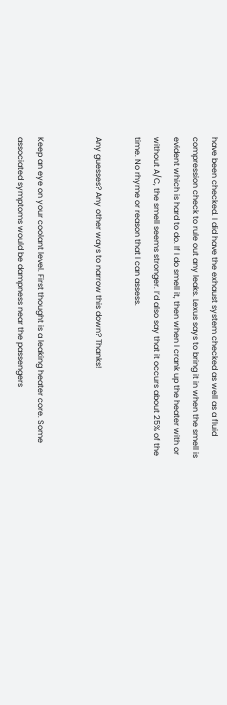have been checked. I did have the exhaust system checked as well as a fluid compression check to rule out any leaks. Lexus says to bring it in when the smell is evident which is hard to do. If I do smell it, then when I crank up the heater with or without A/C, the smell seems stronger. I’d also say that it occurs about 25% of the time. No rhyme or reason that I can assess.

Any guesses? Any other ways to narrow this down? Thanks!


Keep an eye on your coolant level. First thought is a leaking heater core. Some associated symptoms would be dampness near the passengers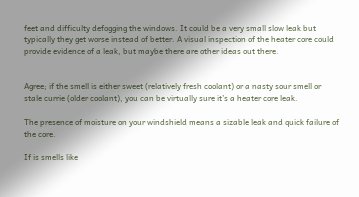feet and difficulty defogging the windows. It could be a very small slow leak but typically they get worse instead of better. A visual inspection of the heater core could provide evidence of a leak, but maybe there are other ideas out there.


Agree; if the smell is either sweet (relatively fresh coolant) or a nasty sour smell or stale currie (older coolant), you can be virtually sure it’s a heater core leak.

The presence of moisture on your windshield means a sizable leak and quick failure of the core.

If is smells like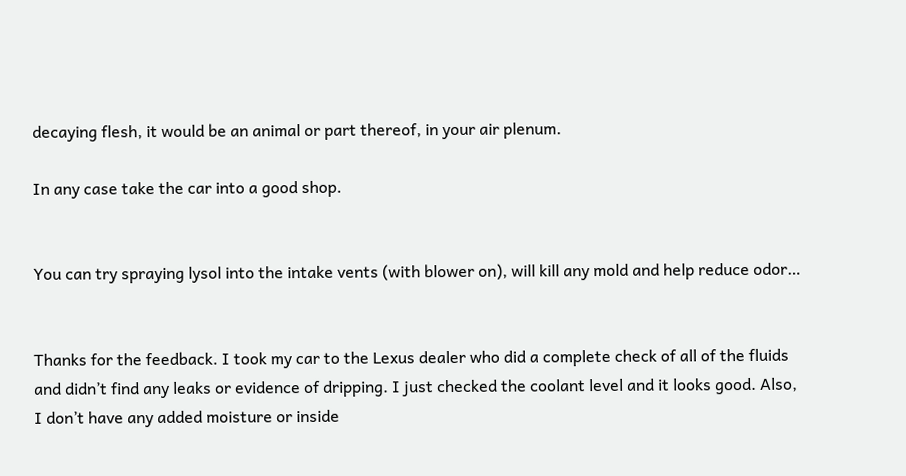decaying flesh, it would be an animal or part thereof, in your air plenum.

In any case take the car into a good shop.


You can try spraying lysol into the intake vents (with blower on), will kill any mold and help reduce odor…


Thanks for the feedback. I took my car to the Lexus dealer who did a complete check of all of the fluids and didn’t find any leaks or evidence of dripping. I just checked the coolant level and it looks good. Also, I don’t have any added moisture or inside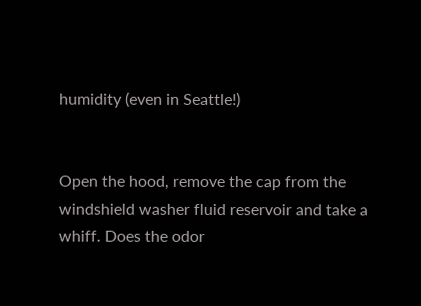humidity (even in Seattle!)


Open the hood, remove the cap from the windshield washer fluid reservoir and take a whiff. Does the odor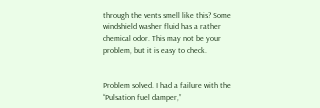through the vents smell like this? Some windshield washer fluid has a rather chemical odor. This may not be your problem, but it is easy to check.


Problem solved. I had a failure with the “Pulsation fuel damper,”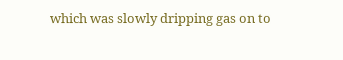which was slowly dripping gas on to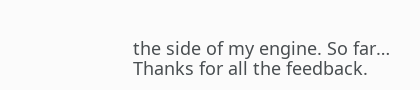the side of my engine. So far… Thanks for all the feedback.